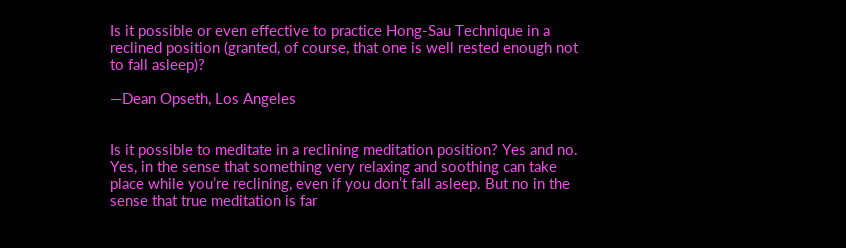Is it possible or even effective to practice Hong-Sau Technique in a reclined position (granted, of course, that one is well rested enough not to fall asleep)?

—Dean Opseth, Los Angeles


Is it possible to meditate in a reclining meditation position? Yes and no. Yes, in the sense that something very relaxing and soothing can take place while you’re reclining, even if you don’t fall asleep. But no in the sense that true meditation is far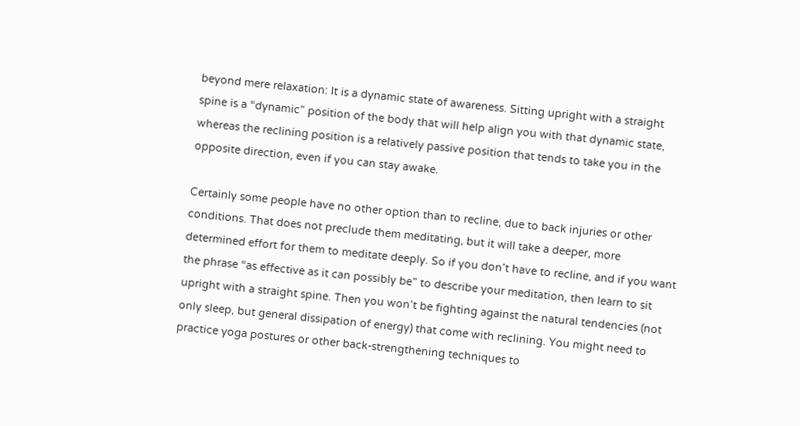beyond mere relaxation: It is a dynamic state of awareness. Sitting upright with a straight spine is a “dynamic” position of the body that will help align you with that dynamic state, whereas the reclining position is a relatively passive position that tends to take you in the opposite direction, even if you can stay awake.

Certainly some people have no other option than to recline, due to back injuries or other conditions. That does not preclude them meditating, but it will take a deeper, more determined effort for them to meditate deeply. So if you don’t have to recline, and if you want the phrase “as effective as it can possibly be” to describe your meditation, then learn to sit upright with a straight spine. Then you won’t be fighting against the natural tendencies (not only sleep, but general dissipation of energy) that come with reclining. You might need to practice yoga postures or other back-strengthening techniques to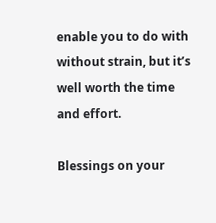enable you to do with without strain, but it’s well worth the time and effort.

Blessings on your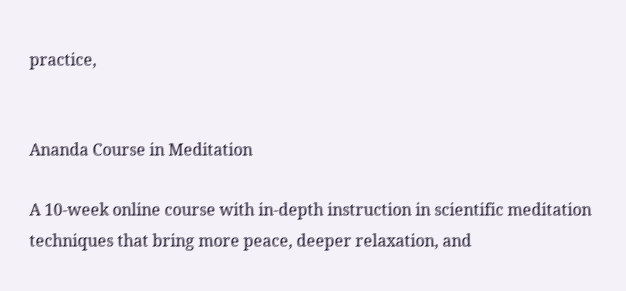practice,


Ananda Course in Meditation

A 10-week online course with in-depth instruction in scientific meditation techniques that bring more peace, deeper relaxation, and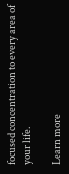focused concentration to every area of your life.

Learn more